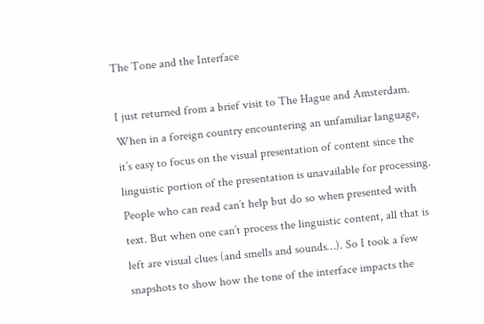The Tone and the Interface

I just returned from a brief visit to The Hague and Amsterdam. When in a foreign country encountering an unfamiliar language, it’s easy to focus on the visual presentation of content since the linguistic portion of the presentation is unavailable for processing. People who can read can’t help but do so when presented with text. But when one can’t process the linguistic content, all that is left are visual clues (and smells and sounds…). So I took a few snapshots to show how the tone of the interface impacts the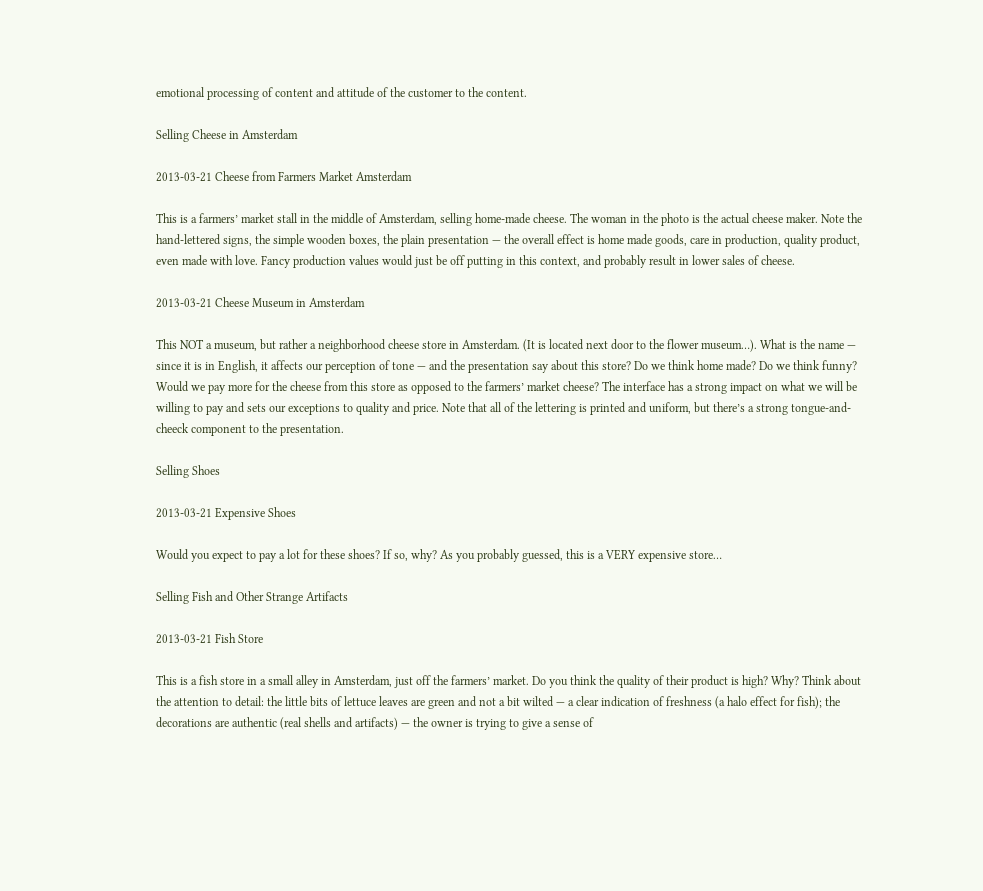emotional processing of content and attitude of the customer to the content.

Selling Cheese in Amsterdam

2013-03-21 Cheese from Farmers Market Amsterdam

This is a farmers’ market stall in the middle of Amsterdam, selling home-made cheese. The woman in the photo is the actual cheese maker. Note the hand-lettered signs, the simple wooden boxes, the plain presentation — the overall effect is home made goods, care in production, quality product, even made with love. Fancy production values would just be off putting in this context, and probably result in lower sales of cheese.

2013-03-21 Cheese Museum in Amsterdam

This NOT a museum, but rather a neighborhood cheese store in Amsterdam. (It is located next door to the flower museum…). What is the name — since it is in English, it affects our perception of tone — and the presentation say about this store? Do we think home made? Do we think funny? Would we pay more for the cheese from this store as opposed to the farmers’ market cheese? The interface has a strong impact on what we will be willing to pay and sets our exceptions to quality and price. Note that all of the lettering is printed and uniform, but there’s a strong tongue-and-cheeck component to the presentation.

Selling Shoes

2013-03-21 Expensive Shoes

Would you expect to pay a lot for these shoes? If so, why? As you probably guessed, this is a VERY expensive store…

Selling Fish and Other Strange Artifacts

2013-03-21 Fish Store

This is a fish store in a small alley in Amsterdam, just off the farmers’ market. Do you think the quality of their product is high? Why? Think about the attention to detail: the little bits of lettuce leaves are green and not a bit wilted — a clear indication of freshness (a halo effect for fish); the decorations are authentic (real shells and artifacts) — the owner is trying to give a sense of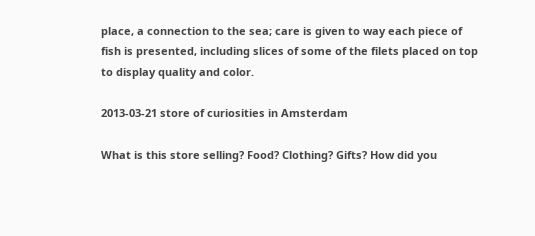place, a connection to the sea; care is given to way each piece of fish is presented, including slices of some of the filets placed on top to display quality and color.

2013-03-21 store of curiosities in Amsterdam

What is this store selling? Food? Clothing? Gifts? How did you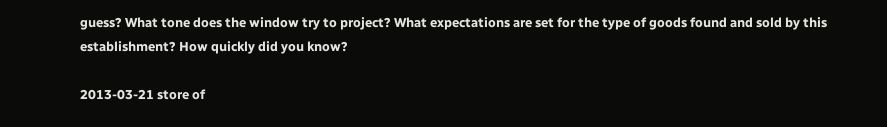guess? What tone does the window try to project? What expectations are set for the type of goods found and sold by this establishment? How quickly did you know?

2013-03-21 store of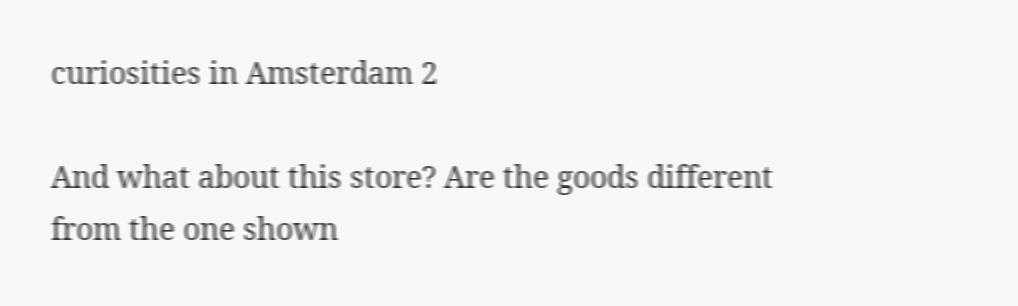curiosities in Amsterdam 2

And what about this store? Are the goods different from the one shown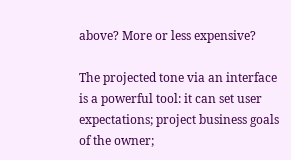above? More or less expensive?

The projected tone via an interface is a powerful tool: it can set user expectations; project business goals of the owner;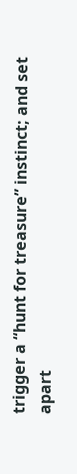trigger a “hunt for treasure” instinct; and set apart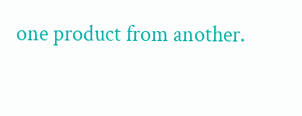one product from another.